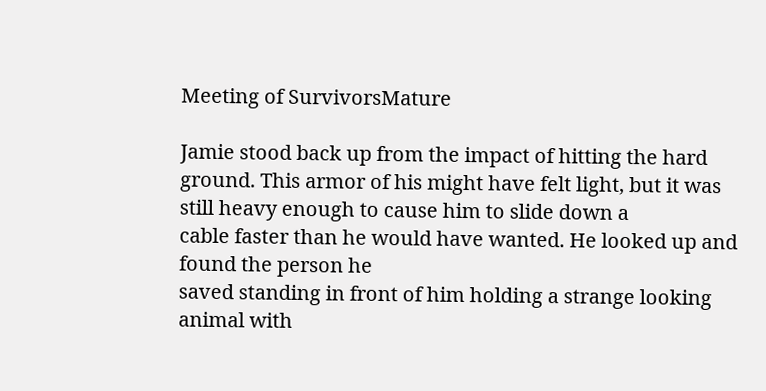Meeting of SurvivorsMature

Jamie stood back up from the impact of hitting the hard ground. This armor of his might have felt light, but it was still heavy enough to cause him to slide down a
cable faster than he would have wanted. He looked up and found the person he
saved standing in front of him holding a strange looking animal with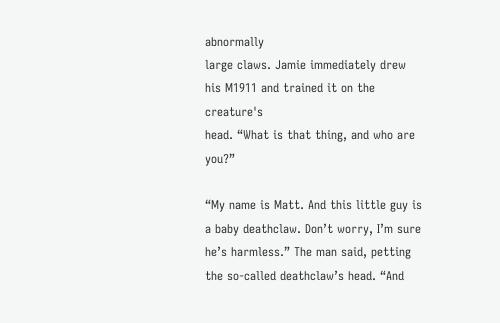abnormally
large claws. Jamie immediately drew his M1911 and trained it on the creature's
head. “What is that thing, and who are you?”

“My name is Matt. And this little guy is a baby deathclaw. Don’t worry, I’m sure he’s harmless.” The man said, petting the so-called deathclaw’s head. “And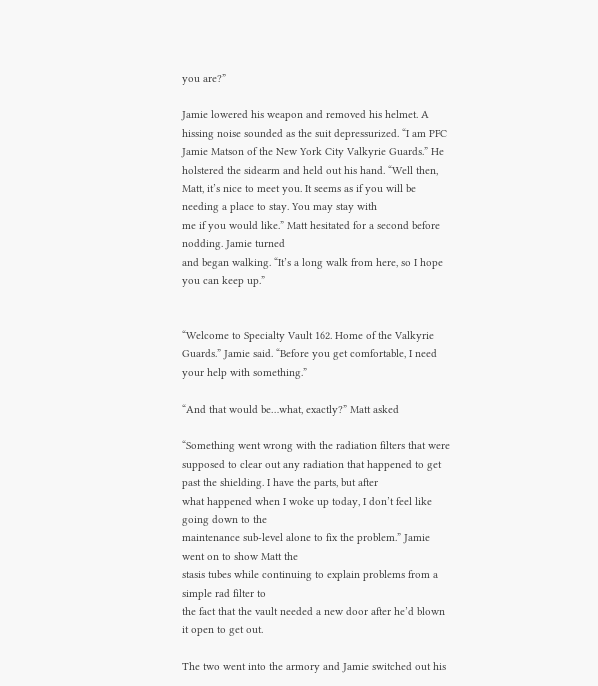you are?”

Jamie lowered his weapon and removed his helmet. A hissing noise sounded as the suit depressurized. “I am PFC Jamie Matson of the New York City Valkyrie Guards.” He holstered the sidearm and held out his hand. “Well then, Matt, it’s nice to meet you. It seems as if you will be needing a place to stay. You may stay with
me if you would like.” Matt hesitated for a second before nodding. Jamie turned
and began walking. “It’s a long walk from here, so I hope you can keep up.”


“Welcome to Specialty Vault 162. Home of the Valkyrie Guards.” Jamie said. “Before you get comfortable, I need your help with something.”

“And that would be…what, exactly?” Matt asked

“Something went wrong with the radiation filters that were supposed to clear out any radiation that happened to get past the shielding. I have the parts, but after
what happened when I woke up today, I don’t feel like going down to the
maintenance sub-level alone to fix the problem.” Jamie went on to show Matt the
stasis tubes while continuing to explain problems from a simple rad filter to
the fact that the vault needed a new door after he’d blown it open to get out.

The two went into the armory and Jamie switched out his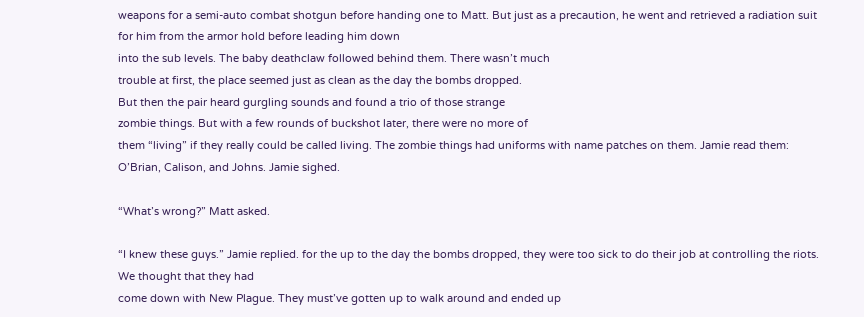weapons for a semi-auto combat shotgun before handing one to Matt. But just as a precaution, he went and retrieved a radiation suit for him from the armor hold before leading him down
into the sub levels. The baby deathclaw followed behind them. There wasn’t much
trouble at first, the place seemed just as clean as the day the bombs dropped.
But then the pair heard gurgling sounds and found a trio of those strange
zombie things. But with a few rounds of buckshot later, there were no more of
them “living” if they really could be called living. The zombie things had uniforms with name patches on them. Jamie read them: O’Brian, Calison, and Johns. Jamie sighed.

“What’s wrong?” Matt asked.

“I knew these guys.” Jamie replied. for the up to the day the bombs dropped, they were too sick to do their job at controlling the riots. We thought that they had
come down with New Plague. They must’ve gotten up to walk around and ended up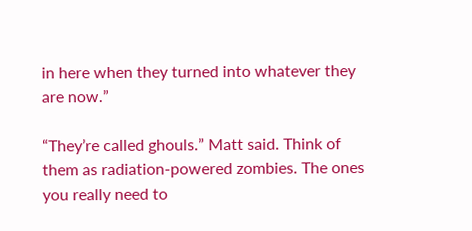in here when they turned into whatever they are now.”

“They’re called ghouls.” Matt said. Think of them as radiation-powered zombies. The ones you really need to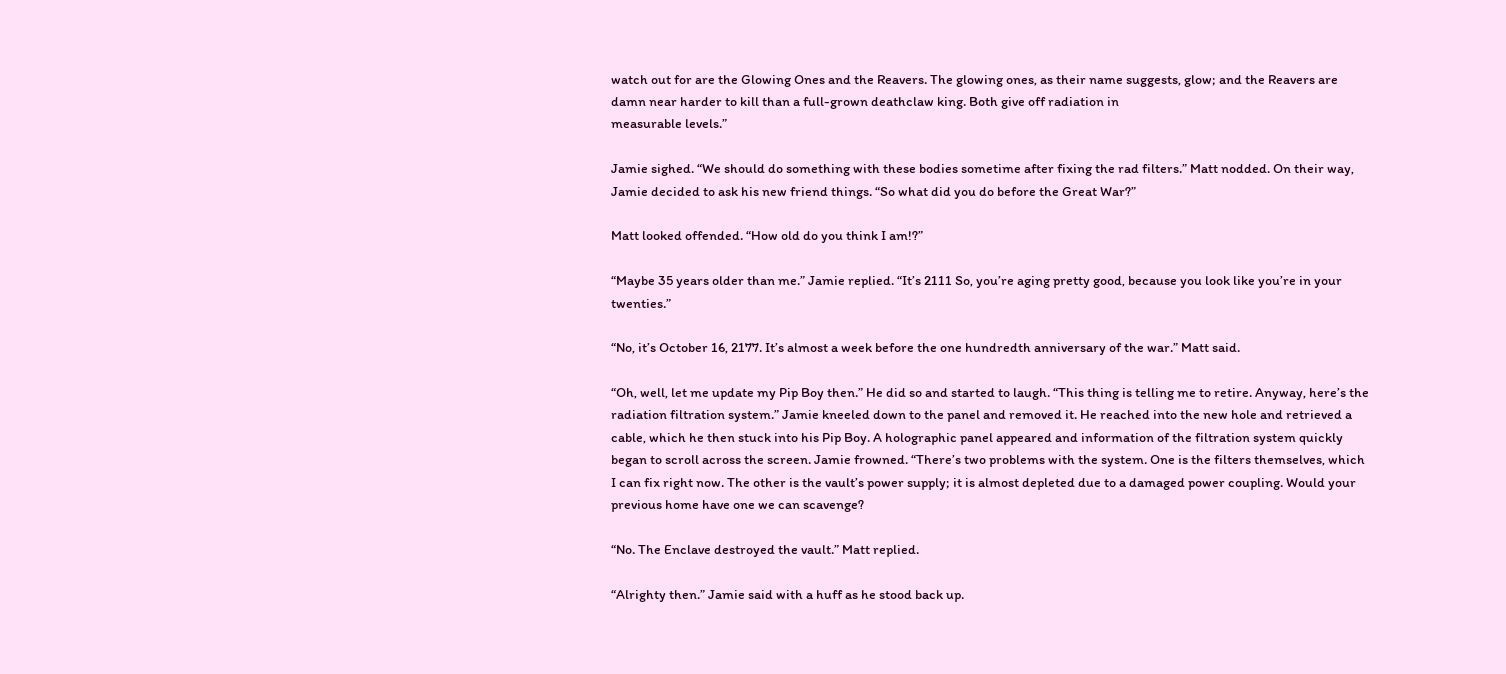watch out for are the Glowing Ones and the Reavers. The glowing ones, as their name suggests, glow; and the Reavers are damn near harder to kill than a full-grown deathclaw king. Both give off radiation in
measurable levels.”

Jamie sighed. “We should do something with these bodies sometime after fixing the rad filters.” Matt nodded. On their way, Jamie decided to ask his new friend things. “So what did you do before the Great War?”

Matt looked offended. “How old do you think I am!?”

“Maybe 35 years older than me.” Jamie replied. “It’s 2111 So, you’re aging pretty good, because you look like you’re in your twenties.”

“No, it’s October 16, 2177. It’s almost a week before the one hundredth anniversary of the war.” Matt said.

“Oh, well, let me update my Pip Boy then.” He did so and started to laugh. “This thing is telling me to retire. Anyway, here’s the radiation filtration system.” Jamie kneeled down to the panel and removed it. He reached into the new hole and retrieved a cable, which he then stuck into his Pip Boy. A holographic panel appeared and information of the filtration system quickly began to scroll across the screen. Jamie frowned. “There’s two problems with the system. One is the filters themselves, which I can fix right now. The other is the vault’s power supply; it is almost depleted due to a damaged power coupling. Would your previous home have one we can scavenge?

“No. The Enclave destroyed the vault.” Matt replied.

“Alrighty then.” Jamie said with a huff as he stood back up.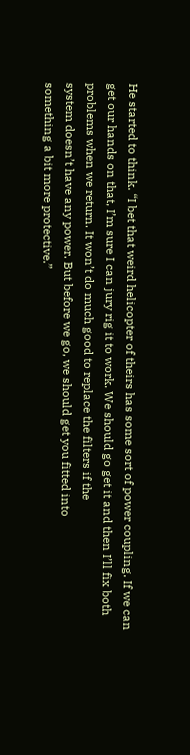He started to think. “I bet that weird helicopter of theirs has some sort of power coupling. If we can get our hands on that, I’m sure I can jury rig it to work. We should go get it and then I’ll fix both problems when we return. It won’t do much good to replace the filters if the
system doesn’t have any power. But before we go, we should get you fitted into
something a bit more protective.”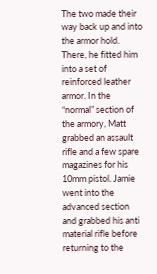The two made their way back up and into the armor hold. There, he fitted him into a set of reinforced leather armor. In the “normal” section of the armory, Matt grabbed an assault rifle and a few spare magazines for his 10mm pistol. Jamie went into the advanced section and grabbed his anti material rifle before returning to the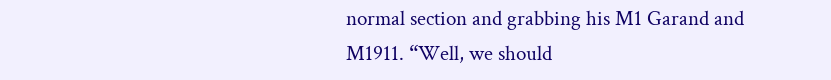normal section and grabbing his M1 Garand and M1911. “Well, we should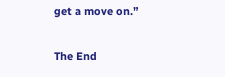get a move on.”

The End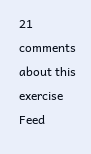21 comments about this exercise Feed